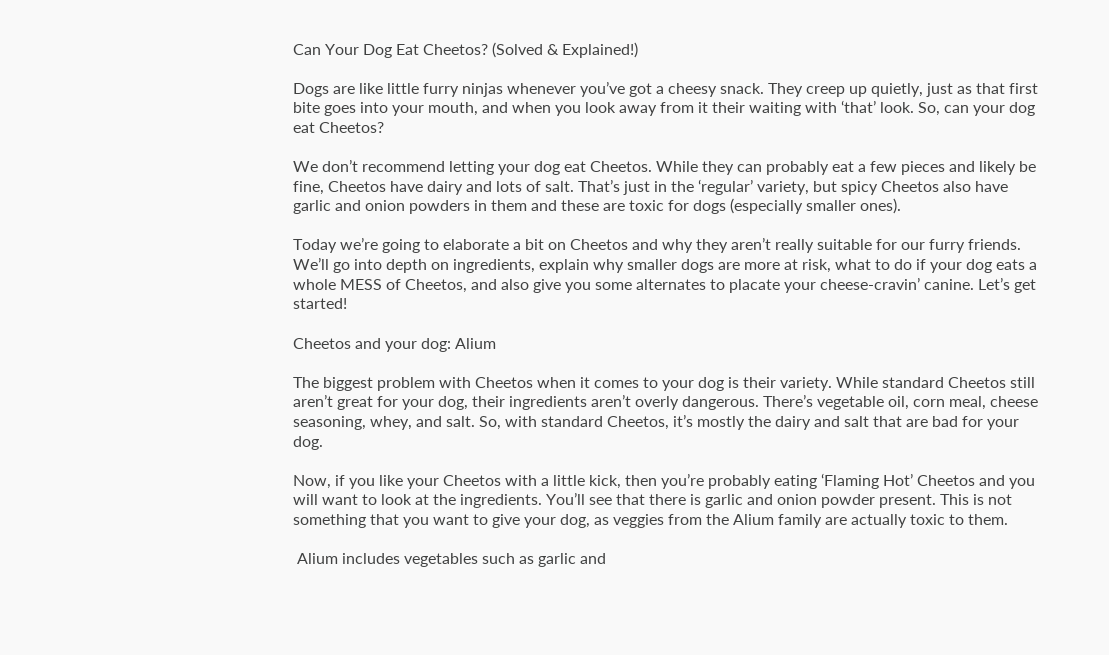Can Your Dog Eat Cheetos? (Solved & Explained!)

Dogs are like little furry ninjas whenever you’ve got a cheesy snack. They creep up quietly, just as that first bite goes into your mouth, and when you look away from it their waiting with ‘that’ look. So, can your dog eat Cheetos?

We don’t recommend letting your dog eat Cheetos. While they can probably eat a few pieces and likely be fine, Cheetos have dairy and lots of salt. That’s just in the ‘regular’ variety, but spicy Cheetos also have garlic and onion powders in them and these are toxic for dogs (especially smaller ones).

Today we’re going to elaborate a bit on Cheetos and why they aren’t really suitable for our furry friends. We’ll go into depth on ingredients, explain why smaller dogs are more at risk, what to do if your dog eats a whole MESS of Cheetos, and also give you some alternates to placate your cheese-cravin’ canine. Let’s get started!

Cheetos and your dog: Alium

The biggest problem with Cheetos when it comes to your dog is their variety. While standard Cheetos still aren’t great for your dog, their ingredients aren’t overly dangerous. There’s vegetable oil, corn meal, cheese seasoning, whey, and salt. So, with standard Cheetos, it’s mostly the dairy and salt that are bad for your dog.

Now, if you like your Cheetos with a little kick, then you’re probably eating ‘Flaming Hot’ Cheetos and you will want to look at the ingredients. You’ll see that there is garlic and onion powder present. This is not something that you want to give your dog, as veggies from the Alium family are actually toxic to them.

 Alium includes vegetables such as garlic and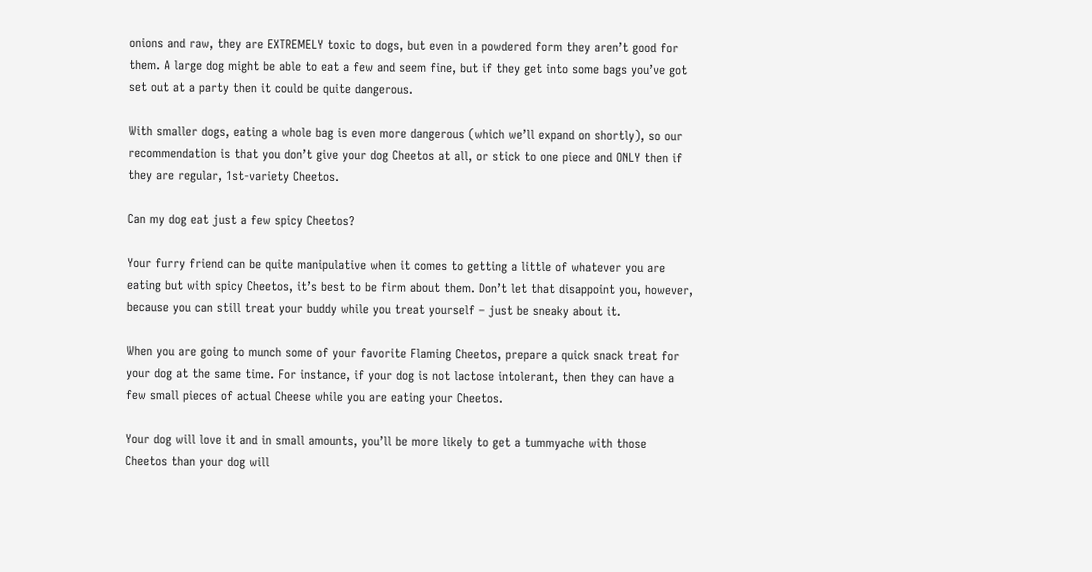onions and raw, they are EXTREMELY toxic to dogs, but even in a powdered form they aren’t good for them. A large dog might be able to eat a few and seem fine, but if they get into some bags you’ve got set out at a party then it could be quite dangerous.

With smaller dogs, eating a whole bag is even more dangerous (which we’ll expand on shortly), so our recommendation is that you don’t give your dog Cheetos at all, or stick to one piece and ONLY then if they are regular, 1st-variety Cheetos.

Can my dog eat just a few spicy Cheetos?

Your furry friend can be quite manipulative when it comes to getting a little of whatever you are eating but with spicy Cheetos, it’s best to be firm about them. Don’t let that disappoint you, however, because you can still treat your buddy while you treat yourself – just be sneaky about it.

When you are going to munch some of your favorite Flaming Cheetos, prepare a quick snack treat for your dog at the same time. For instance, if your dog is not lactose intolerant, then they can have a few small pieces of actual Cheese while you are eating your Cheetos.

Your dog will love it and in small amounts, you’ll be more likely to get a tummyache with those Cheetos than your dog will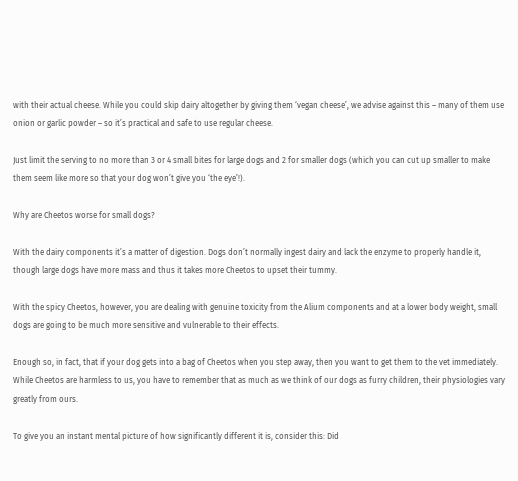with their actual cheese. While you could skip dairy altogether by giving them ‘vegan cheese’, we advise against this – many of them use onion or garlic powder – so it’s practical and safe to use regular cheese.

Just limit the serving to no more than 3 or 4 small bites for large dogs and 2 for smaller dogs (which you can cut up smaller to make them seem like more so that your dog won’t give you ‘the eye’!).

Why are Cheetos worse for small dogs?

With the dairy components it’s a matter of digestion. Dogs don’t normally ingest dairy and lack the enzyme to properly handle it, though large dogs have more mass and thus it takes more Cheetos to upset their tummy.

With the spicy Cheetos, however, you are dealing with genuine toxicity from the Alium components and at a lower body weight, small dogs are going to be much more sensitive and vulnerable to their effects.

Enough so, in fact, that if your dog gets into a bag of Cheetos when you step away, then you want to get them to the vet immediately. While Cheetos are harmless to us, you have to remember that as much as we think of our dogs as furry children, their physiologies vary greatly from ours.

To give you an instant mental picture of how significantly different it is, consider this: Did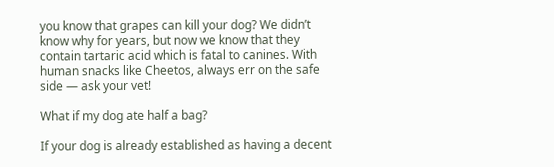you know that grapes can kill your dog? We didn’t know why for years, but now we know that they contain tartaric acid which is fatal to canines. With human snacks like Cheetos, always err on the safe side — ask your vet!

What if my dog ate half a bag?

If your dog is already established as having a decent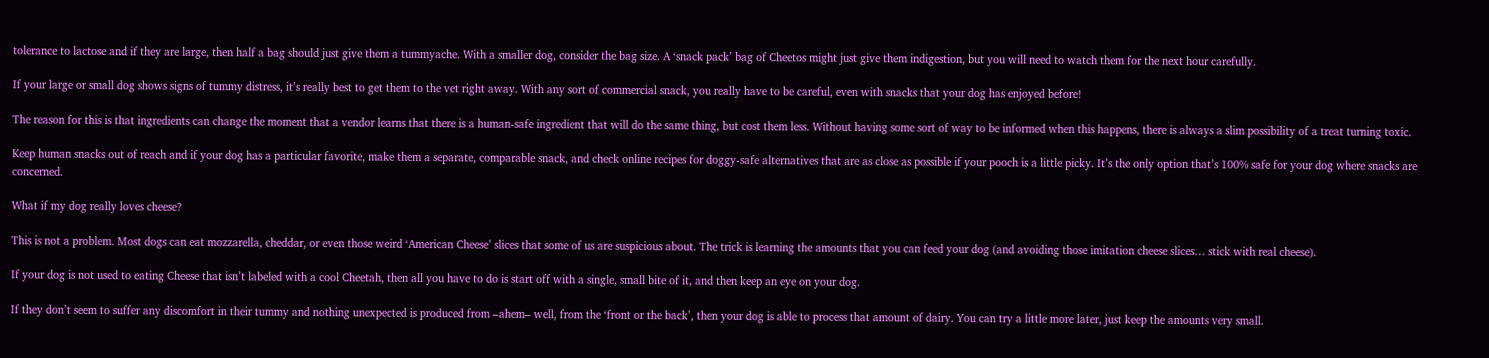tolerance to lactose and if they are large, then half a bag should just give them a tummyache. With a smaller dog, consider the bag size. A ‘snack pack’ bag of Cheetos might just give them indigestion, but you will need to watch them for the next hour carefully.

If your large or small dog shows signs of tummy distress, it’s really best to get them to the vet right away. With any sort of commercial snack, you really have to be careful, even with snacks that your dog has enjoyed before!

The reason for this is that ingredients can change the moment that a vendor learns that there is a human-safe ingredient that will do the same thing, but cost them less. Without having some sort of way to be informed when this happens, there is always a slim possibility of a treat turning toxic.

Keep human snacks out of reach and if your dog has a particular favorite, make them a separate, comparable snack, and check online recipes for doggy-safe alternatives that are as close as possible if your pooch is a little picky. It’s the only option that’s 100% safe for your dog where snacks are concerned.

What if my dog really loves cheese?

This is not a problem. Most dogs can eat mozzarella, cheddar, or even those weird ‘American Cheese’ slices that some of us are suspicious about. The trick is learning the amounts that you can feed your dog (and avoiding those imitation cheese slices… stick with real cheese).

If your dog is not used to eating Cheese that isn’t labeled with a cool Cheetah, then all you have to do is start off with a single, small bite of it, and then keep an eye on your dog.

If they don’t seem to suffer any discomfort in their tummy and nothing unexpected is produced from –ahem– well, from the ‘front or the back’, then your dog is able to process that amount of dairy. You can try a little more later, just keep the amounts very small.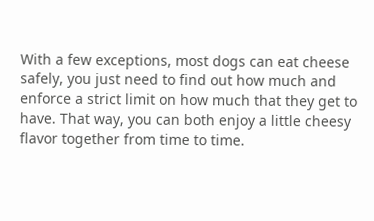With a few exceptions, most dogs can eat cheese safely, you just need to find out how much and enforce a strict limit on how much that they get to have. That way, you can both enjoy a little cheesy flavor together from time to time.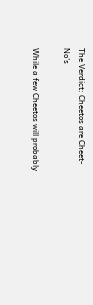The Verdict: Cheetos are Cheet-No’s

While a few Cheetos will probably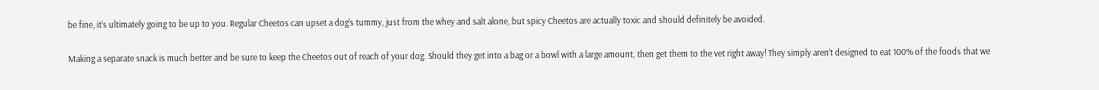be fine, it’s ultimately going to be up to you. Regular Cheetos can upset a dog’s tummy, just from the whey and salt alone, but spicy Cheetos are actually toxic and should definitely be avoided.

Making a separate snack is much better and be sure to keep the Cheetos out of reach of your dog. Should they get into a bag or a bowl with a large amount, then get them to the vet right away! They simply aren’t designed to eat 100% of the foods that we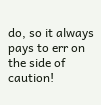do, so it always pays to err on the side of caution!